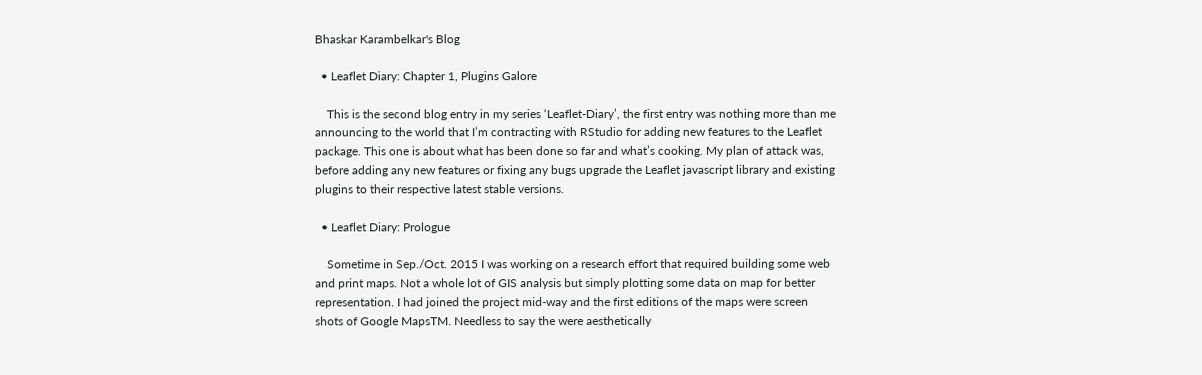Bhaskar Karambelkar's Blog

  • Leaflet Diary: Chapter 1, Plugins Galore

    This is the second blog entry in my series ‘Leaflet-Diary’, the first entry was nothing more than me announcing to the world that I’m contracting with RStudio for adding new features to the Leaflet package. This one is about what has been done so far and what’s cooking. My plan of attack was, before adding any new features or fixing any bugs upgrade the Leaflet javascript library and existing plugins to their respective latest stable versions.

  • Leaflet Diary: Prologue

    Sometime in Sep./Oct. 2015 I was working on a research effort that required building some web and print maps. Not a whole lot of GIS analysis but simply plotting some data on map for better representation. I had joined the project mid-way and the first editions of the maps were screen shots of Google MapsTM. Needless to say the were aesthetically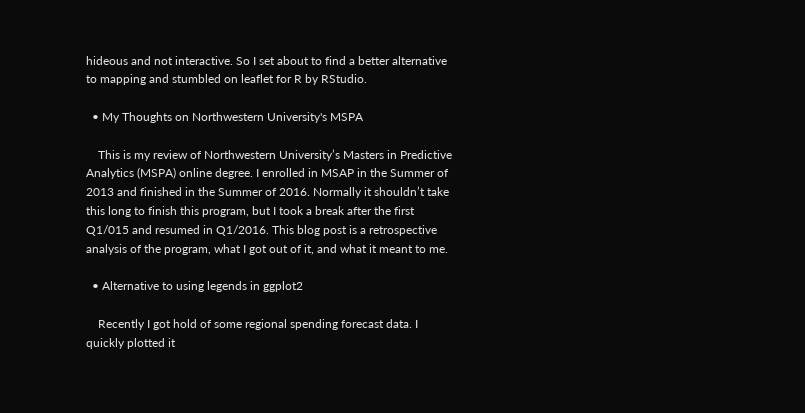hideous and not interactive. So I set about to find a better alternative to mapping and stumbled on leaflet for R by RStudio.

  • My Thoughts on Northwestern University's MSPA

    This is my review of Northwestern University’s Masters in Predictive Analytics (MSPA) online degree. I enrolled in MSAP in the Summer of 2013 and finished in the Summer of 2016. Normally it shouldn’t take this long to finish this program, but I took a break after the first Q1/015 and resumed in Q1/2016. This blog post is a retrospective analysis of the program, what I got out of it, and what it meant to me.

  • Alternative to using legends in ggplot2

    Recently I got hold of some regional spending forecast data. I quickly plotted it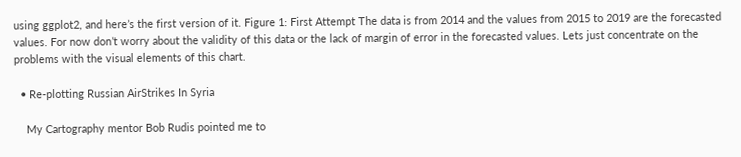using ggplot2, and here’s the first version of it. Figure 1: First Attempt The data is from 2014 and the values from 2015 to 2019 are the forecasted values. For now don’t worry about the validity of this data or the lack of margin of error in the forecasted values. Lets just concentrate on the problems with the visual elements of this chart.

  • Re-plotting Russian AirStrikes In Syria

    My Cartography mentor Bob Rudis pointed me to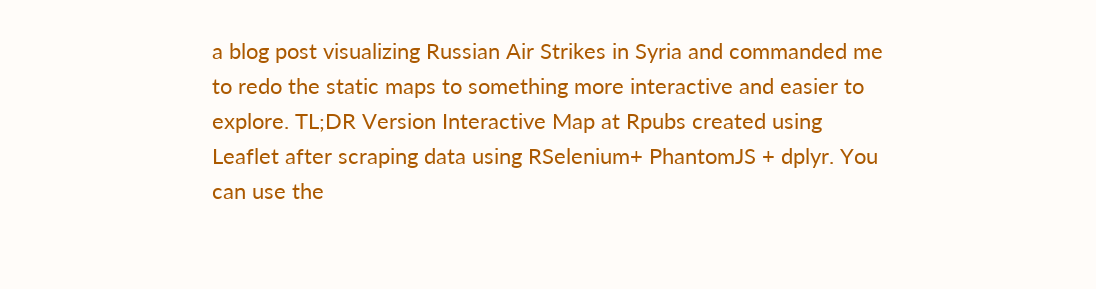a blog post visualizing Russian Air Strikes in Syria and commanded me to redo the static maps to something more interactive and easier to explore. TL;DR Version Interactive Map at Rpubs created using Leaflet after scraping data using RSelenium+ PhantomJS + dplyr. You can use the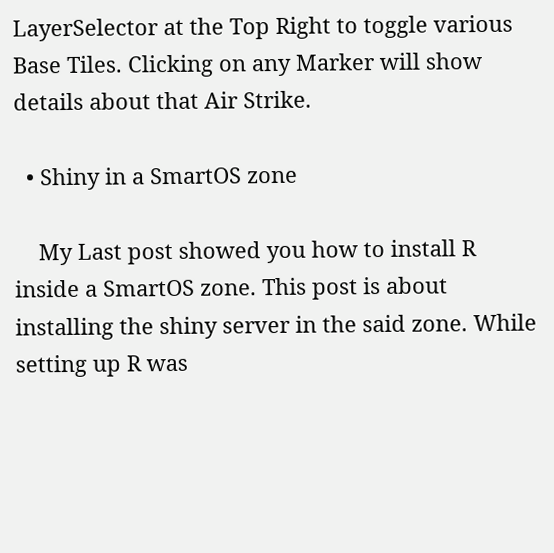LayerSelector at the Top Right to toggle various Base Tiles. Clicking on any Marker will show details about that Air Strike.

  • Shiny in a SmartOS zone

    My Last post showed you how to install R inside a SmartOS zone. This post is about installing the shiny server in the said zone. While setting up R was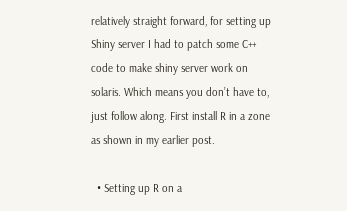relatively straight forward, for setting up Shiny server I had to patch some C++ code to make shiny server work on solaris. Which means you don’t have to, just follow along. First install R in a zone as shown in my earlier post.

  • Setting up R on a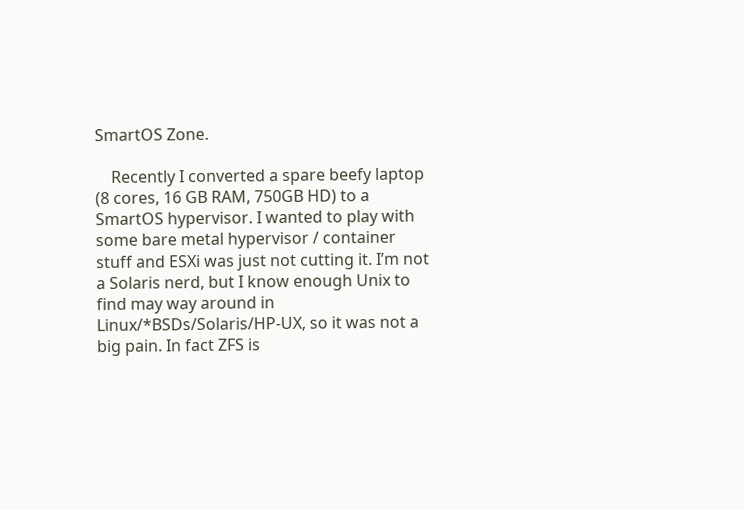SmartOS Zone.

    Recently I converted a spare beefy laptop (8 cores, 16 GB RAM, 750GB HD) to a SmartOS hypervisor. I wanted to play with some bare metal hypervisor / container stuff and ESXi was just not cutting it. I’m not a Solaris nerd, but I know enough Unix to find may way around in Linux/*BSDs/Solaris/HP-UX, so it was not a big pain. In fact ZFS is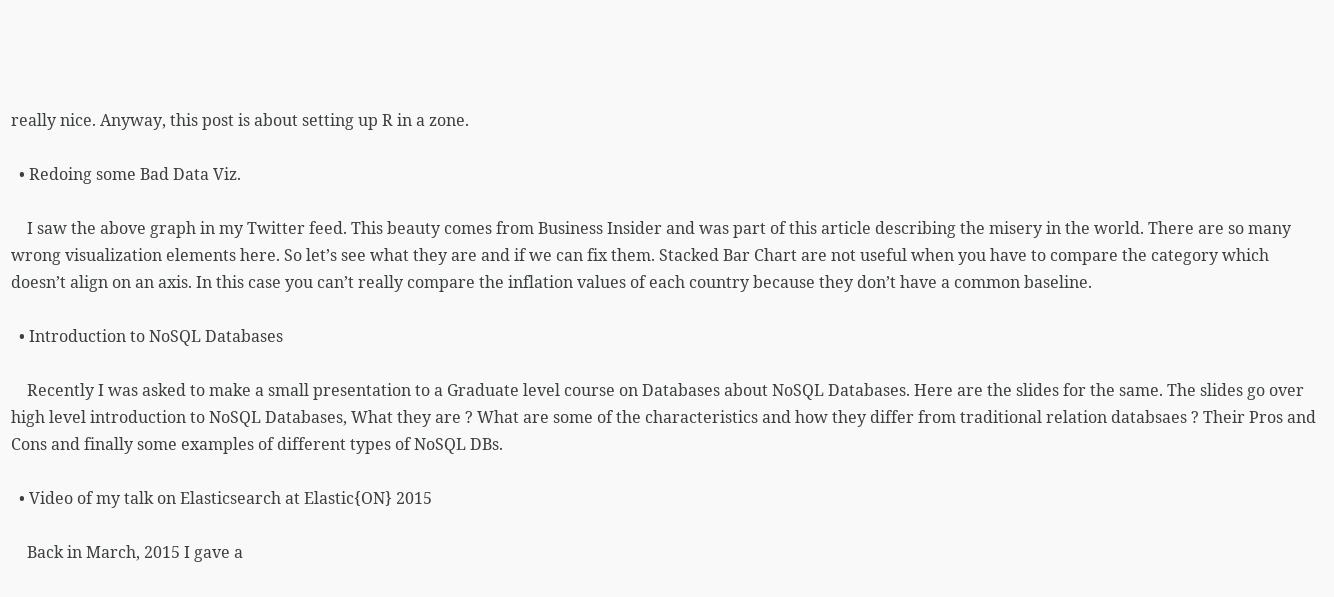really nice. Anyway, this post is about setting up R in a zone.

  • Redoing some Bad Data Viz.

    I saw the above graph in my Twitter feed. This beauty comes from Business Insider and was part of this article describing the misery in the world. There are so many wrong visualization elements here. So let’s see what they are and if we can fix them. Stacked Bar Chart are not useful when you have to compare the category which doesn’t align on an axis. In this case you can’t really compare the inflation values of each country because they don’t have a common baseline.

  • Introduction to NoSQL Databases

    Recently I was asked to make a small presentation to a Graduate level course on Databases about NoSQL Databases. Here are the slides for the same. The slides go over high level introduction to NoSQL Databases, What they are ? What are some of the characteristics and how they differ from traditional relation databsaes ? Their Pros and Cons and finally some examples of different types of NoSQL DBs.

  • Video of my talk on Elasticsearch at Elastic{ON} 2015

    Back in March, 2015 I gave a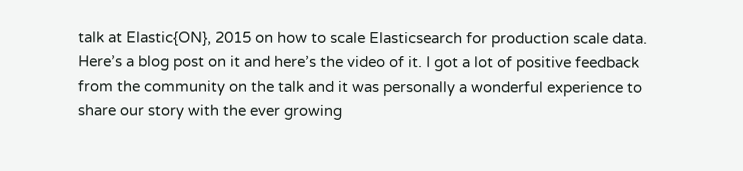talk at Elastic{ON}, 2015 on how to scale Elasticsearch for production scale data. Here’s a blog post on it and here’s the video of it. I got a lot of positive feedback from the community on the talk and it was personally a wonderful experience to share our story with the ever growing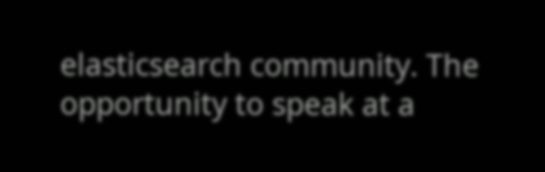elasticsearch community. The opportunity to speak at a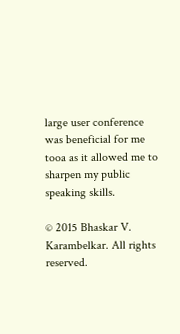large user conference was beneficial for me tooa as it allowed me to sharpen my public speaking skills.

© 2015 Bhaskar V. Karambelkar. All rights reserved.